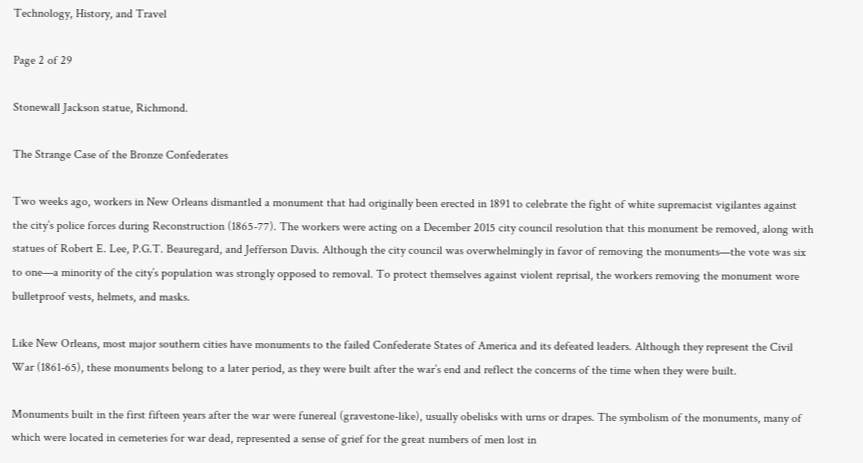Technology, History, and Travel

Page 2 of 29

Stonewall Jackson statue, Richmond.

The Strange Case of the Bronze Confederates

Two weeks ago, workers in New Orleans dismantled a monument that had originally been erected in 1891 to celebrate the fight of white supremacist vigilantes against the city’s police forces during Reconstruction (1865-77). The workers were acting on a December 2015 city council resolution that this monument be removed, along with statues of Robert E. Lee, P.G.T. Beauregard, and Jefferson Davis. Although the city council was overwhelmingly in favor of removing the monuments—the vote was six to one—a minority of the city’s population was strongly opposed to removal. To protect themselves against violent reprisal, the workers removing the monument wore bulletproof vests, helmets, and masks.

Like New Orleans, most major southern cities have monuments to the failed Confederate States of America and its defeated leaders. Although they represent the Civil War (1861-65), these monuments belong to a later period, as they were built after the war’s end and reflect the concerns of the time when they were built.

Monuments built in the first fifteen years after the war were funereal (gravestone-like), usually obelisks with urns or drapes. The symbolism of the monuments, many of which were located in cemeteries for war dead, represented a sense of grief for the great numbers of men lost in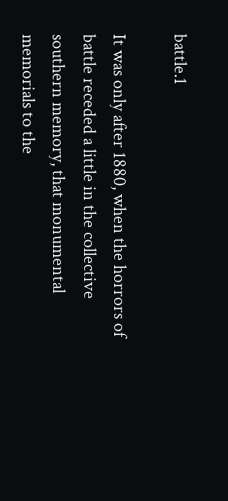battle.1

It was only after 1880, when the horrors of battle receded a little in the collective southern memory, that monumental memorials to the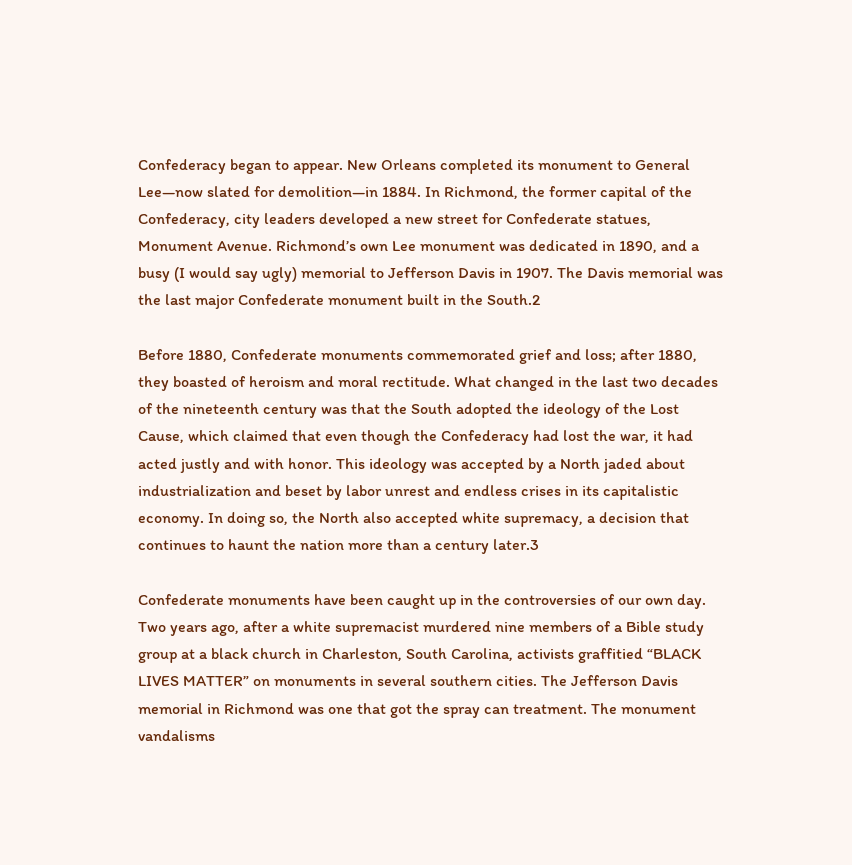Confederacy began to appear. New Orleans completed its monument to General Lee—now slated for demolition—in 1884. In Richmond, the former capital of the Confederacy, city leaders developed a new street for Confederate statues, Monument Avenue. Richmond’s own Lee monument was dedicated in 1890, and a busy (I would say ugly) memorial to Jefferson Davis in 1907. The Davis memorial was the last major Confederate monument built in the South.2

Before 1880, Confederate monuments commemorated grief and loss; after 1880, they boasted of heroism and moral rectitude. What changed in the last two decades of the nineteenth century was that the South adopted the ideology of the Lost Cause, which claimed that even though the Confederacy had lost the war, it had acted justly and with honor. This ideology was accepted by a North jaded about industrialization and beset by labor unrest and endless crises in its capitalistic economy. In doing so, the North also accepted white supremacy, a decision that continues to haunt the nation more than a century later.3

Confederate monuments have been caught up in the controversies of our own day. Two years ago, after a white supremacist murdered nine members of a Bible study group at a black church in Charleston, South Carolina, activists graffitied “BLACK LIVES MATTER” on monuments in several southern cities. The Jefferson Davis memorial in Richmond was one that got the spray can treatment. The monument vandalisms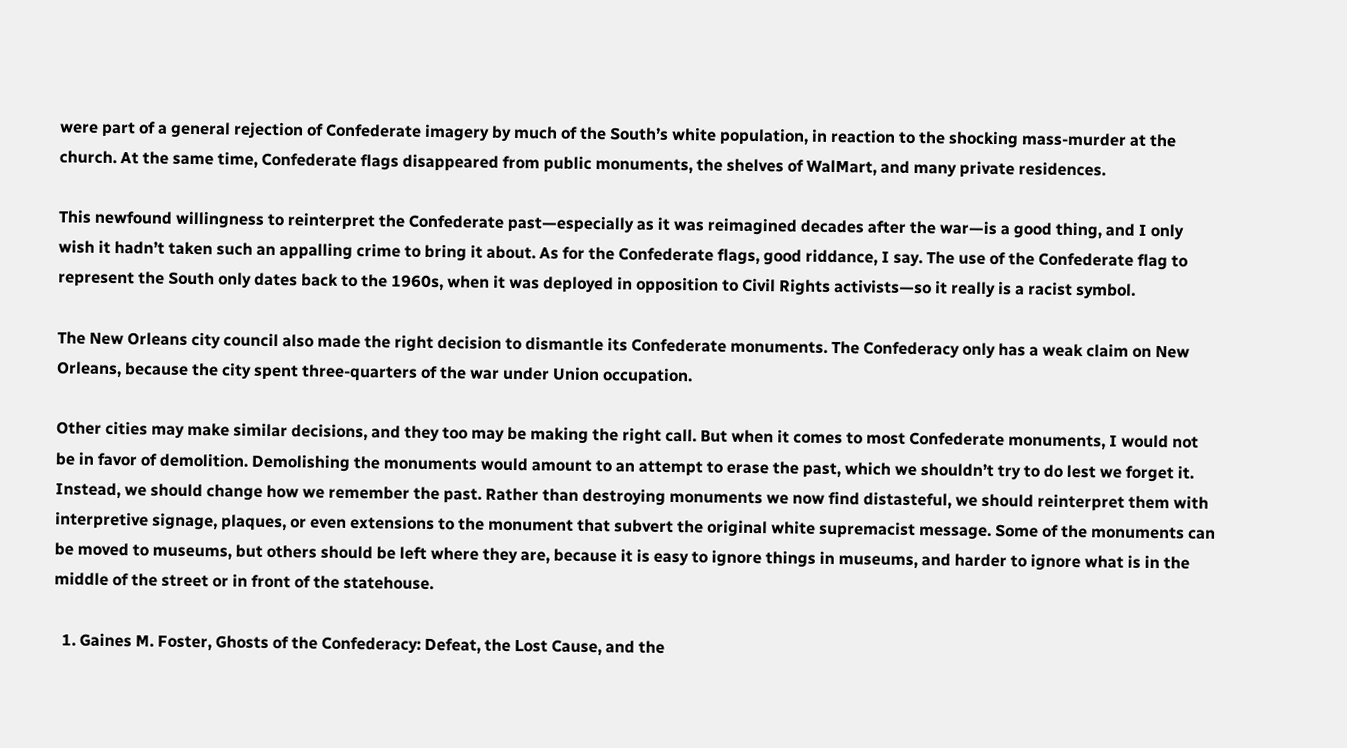were part of a general rejection of Confederate imagery by much of the South’s white population, in reaction to the shocking mass-murder at the church. At the same time, Confederate flags disappeared from public monuments, the shelves of WalMart, and many private residences.

This newfound willingness to reinterpret the Confederate past—especially as it was reimagined decades after the war—is a good thing, and I only wish it hadn’t taken such an appalling crime to bring it about. As for the Confederate flags, good riddance, I say. The use of the Confederate flag to represent the South only dates back to the 1960s, when it was deployed in opposition to Civil Rights activists—so it really is a racist symbol.

The New Orleans city council also made the right decision to dismantle its Confederate monuments. The Confederacy only has a weak claim on New Orleans, because the city spent three-quarters of the war under Union occupation.

Other cities may make similar decisions, and they too may be making the right call. But when it comes to most Confederate monuments, I would not be in favor of demolition. Demolishing the monuments would amount to an attempt to erase the past, which we shouldn’t try to do lest we forget it. Instead, we should change how we remember the past. Rather than destroying monuments we now find distasteful, we should reinterpret them with interpretive signage, plaques, or even extensions to the monument that subvert the original white supremacist message. Some of the monuments can be moved to museums, but others should be left where they are, because it is easy to ignore things in museums, and harder to ignore what is in the middle of the street or in front of the statehouse.

  1. Gaines M. Foster, Ghosts of the Confederacy: Defeat, the Lost Cause, and the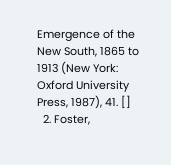Emergence of the New South, 1865 to 1913 (New York: Oxford University Press, 1987), 41. []
  2. Foster,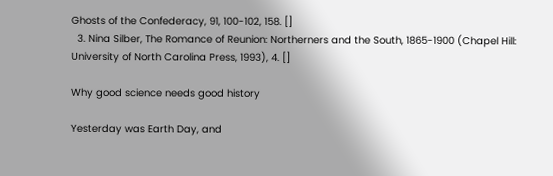Ghosts of the Confederacy, 91, 100-102, 158. []
  3. Nina Silber, The Romance of Reunion: Northerners and the South, 1865-1900 (Chapel Hill: University of North Carolina Press, 1993), 4. []

Why good science needs good history

Yesterday was Earth Day, and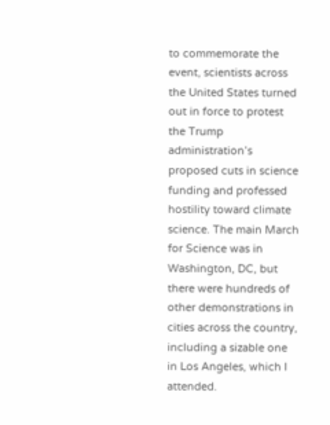to commemorate the event, scientists across the United States turned out in force to protest the Trump administration’s proposed cuts in science funding and professed hostility toward climate science. The main March for Science was in Washington, DC, but there were hundreds of other demonstrations in cities across the country, including a sizable one in Los Angeles, which I attended.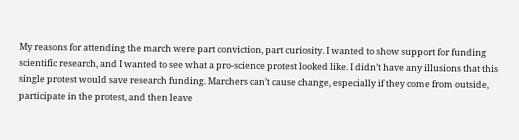My reasons for attending the march were part conviction, part curiosity. I wanted to show support for funding scientific research, and I wanted to see what a pro-science protest looked like. I didn’t have any illusions that this single protest would save research funding. Marchers can’t cause change, especially if they come from outside, participate in the protest, and then leave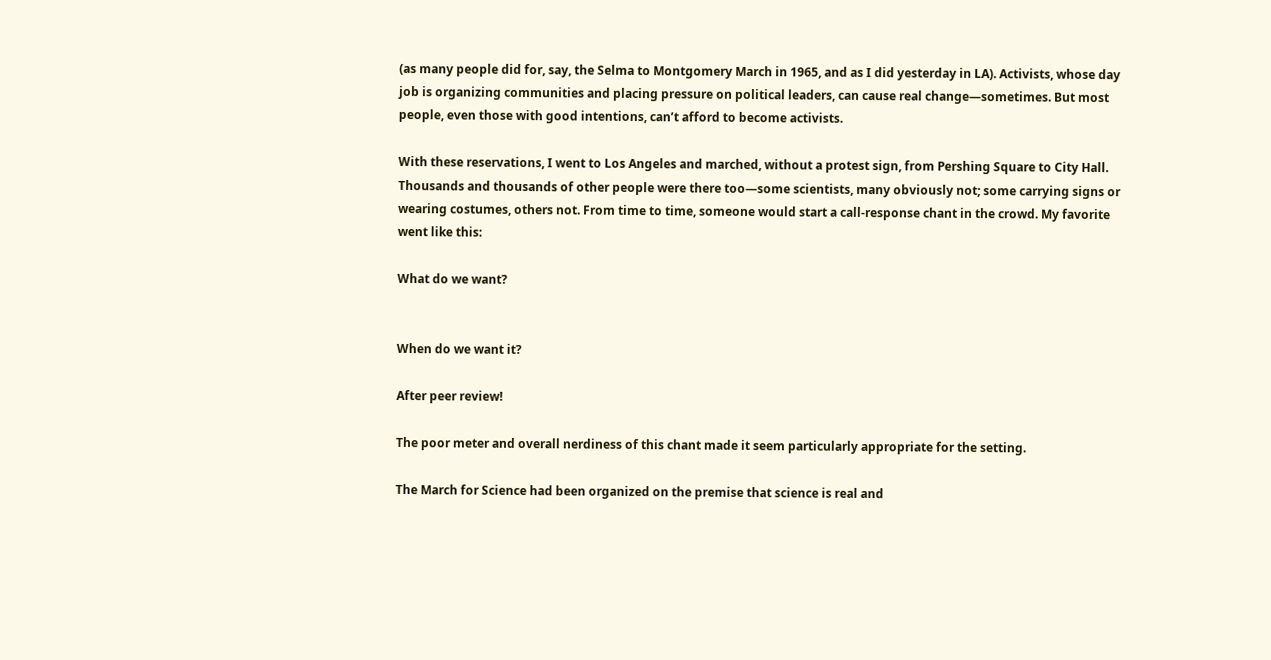(as many people did for, say, the Selma to Montgomery March in 1965, and as I did yesterday in LA). Activists, whose day job is organizing communities and placing pressure on political leaders, can cause real change—sometimes. But most people, even those with good intentions, can’t afford to become activists.

With these reservations, I went to Los Angeles and marched, without a protest sign, from Pershing Square to City Hall. Thousands and thousands of other people were there too—some scientists, many obviously not; some carrying signs or wearing costumes, others not. From time to time, someone would start a call-response chant in the crowd. My favorite went like this:

What do we want?


When do we want it?

After peer review!

The poor meter and overall nerdiness of this chant made it seem particularly appropriate for the setting.

The March for Science had been organized on the premise that science is real and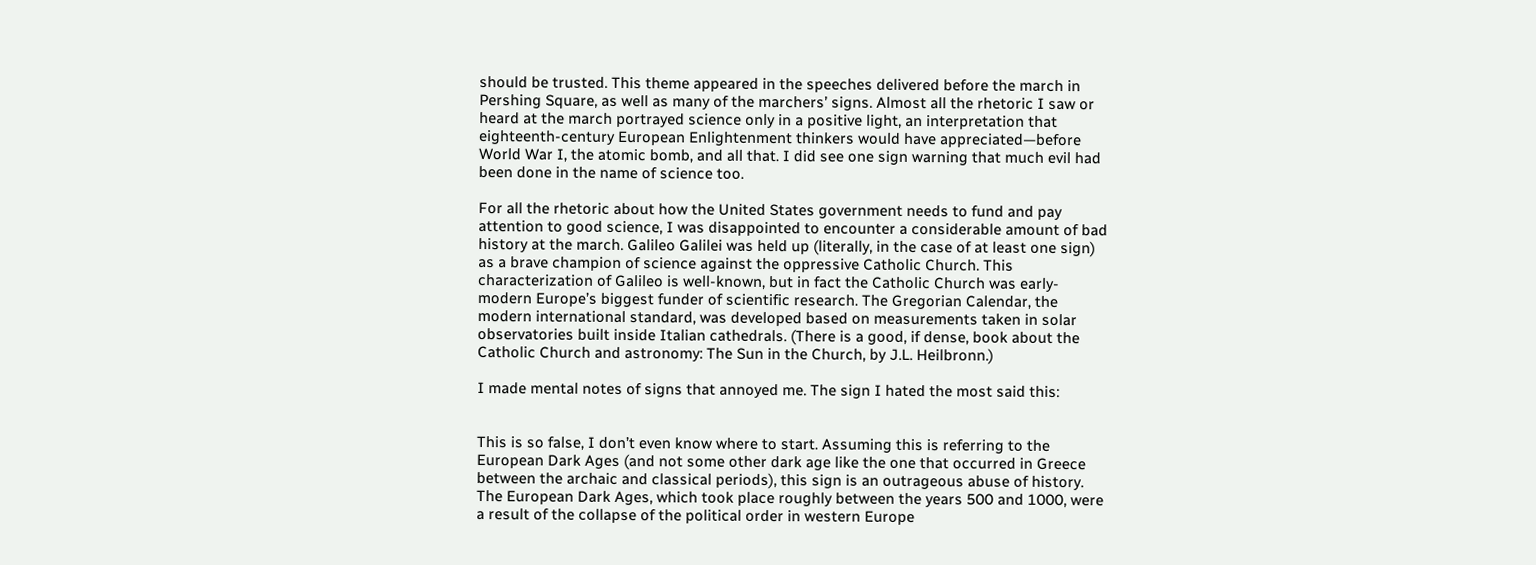should be trusted. This theme appeared in the speeches delivered before the march in Pershing Square, as well as many of the marchers’ signs. Almost all the rhetoric I saw or heard at the march portrayed science only in a positive light, an interpretation that eighteenth-century European Enlightenment thinkers would have appreciated—before World War I, the atomic bomb, and all that. I did see one sign warning that much evil had been done in the name of science too.

For all the rhetoric about how the United States government needs to fund and pay attention to good science, I was disappointed to encounter a considerable amount of bad history at the march. Galileo Galilei was held up (literally, in the case of at least one sign) as a brave champion of science against the oppressive Catholic Church. This characterization of Galileo is well-known, but in fact the Catholic Church was early-modern Europe’s biggest funder of scientific research. The Gregorian Calendar, the modern international standard, was developed based on measurements taken in solar observatories built inside Italian cathedrals. (There is a good, if dense, book about the Catholic Church and astronomy: The Sun in the Church, by J.L. Heilbronn.)

I made mental notes of signs that annoyed me. The sign I hated the most said this:


This is so false, I don’t even know where to start. Assuming this is referring to the European Dark Ages (and not some other dark age like the one that occurred in Greece between the archaic and classical periods), this sign is an outrageous abuse of history. The European Dark Ages, which took place roughly between the years 500 and 1000, were a result of the collapse of the political order in western Europe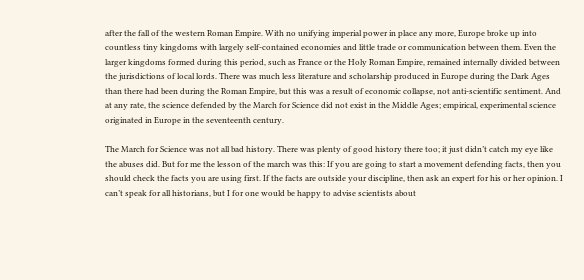after the fall of the western Roman Empire. With no unifying imperial power in place any more, Europe broke up into countless tiny kingdoms with largely self-contained economies and little trade or communication between them. Even the larger kingdoms formed during this period, such as France or the Holy Roman Empire, remained internally divided between the jurisdictions of local lords. There was much less literature and scholarship produced in Europe during the Dark Ages than there had been during the Roman Empire, but this was a result of economic collapse, not anti-scientific sentiment. And at any rate, the science defended by the March for Science did not exist in the Middle Ages; empirical, experimental science originated in Europe in the seventeenth century.

The March for Science was not all bad history. There was plenty of good history there too; it just didn’t catch my eye like the abuses did. But for me the lesson of the march was this: If you are going to start a movement defending facts, then you should check the facts you are using first. If the facts are outside your discipline, then ask an expert for his or her opinion. I can’t speak for all historians, but I for one would be happy to advise scientists about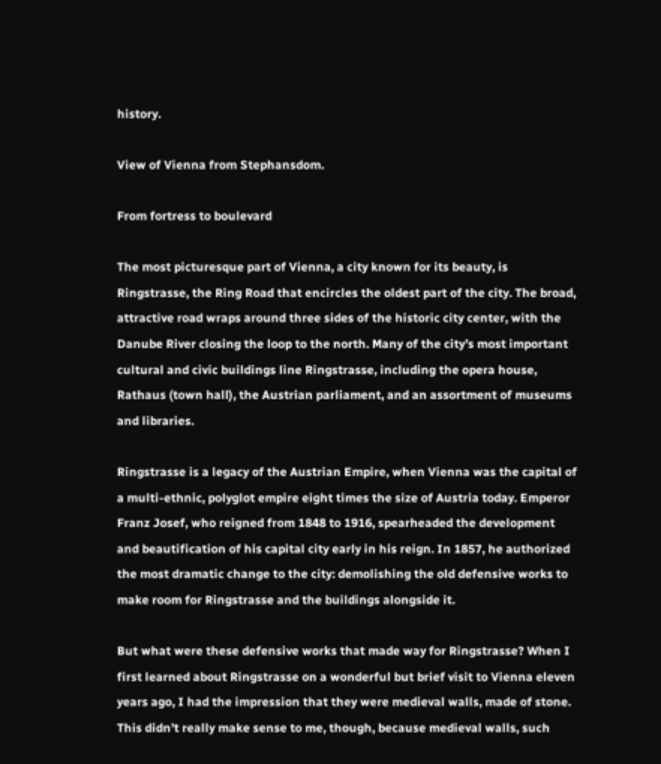history.

View of Vienna from Stephansdom.

From fortress to boulevard

The most picturesque part of Vienna, a city known for its beauty, is Ringstrasse, the Ring Road that encircles the oldest part of the city. The broad, attractive road wraps around three sides of the historic city center, with the Danube River closing the loop to the north. Many of the city’s most important cultural and civic buildings line Ringstrasse, including the opera house, Rathaus (town hall), the Austrian parliament, and an assortment of museums and libraries.

Ringstrasse is a legacy of the Austrian Empire, when Vienna was the capital of a multi-ethnic, polyglot empire eight times the size of Austria today. Emperor Franz Josef, who reigned from 1848 to 1916, spearheaded the development and beautification of his capital city early in his reign. In 1857, he authorized the most dramatic change to the city: demolishing the old defensive works to make room for Ringstrasse and the buildings alongside it.

But what were these defensive works that made way for Ringstrasse? When I first learned about Ringstrasse on a wonderful but brief visit to Vienna eleven years ago, I had the impression that they were medieval walls, made of stone. This didn’t really make sense to me, though, because medieval walls, such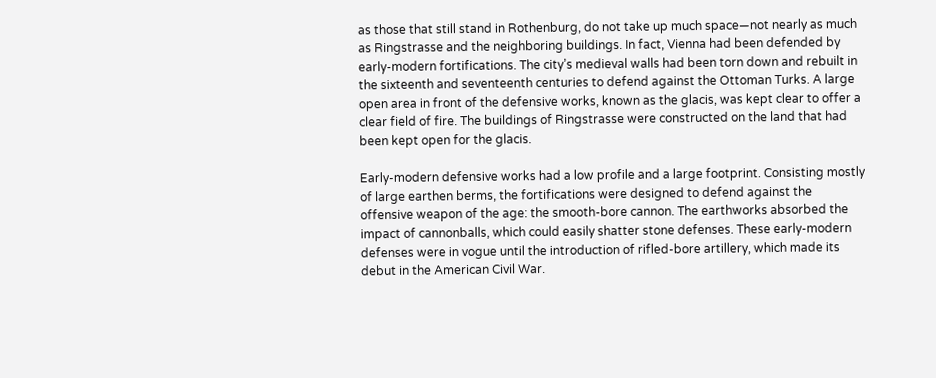as those that still stand in Rothenburg, do not take up much space—not nearly as much as Ringstrasse and the neighboring buildings. In fact, Vienna had been defended by early-modern fortifications. The city’s medieval walls had been torn down and rebuilt in the sixteenth and seventeenth centuries to defend against the Ottoman Turks. A large open area in front of the defensive works, known as the glacis, was kept clear to offer a clear field of fire. The buildings of Ringstrasse were constructed on the land that had been kept open for the glacis.

Early-modern defensive works had a low profile and a large footprint. Consisting mostly of large earthen berms, the fortifications were designed to defend against the offensive weapon of the age: the smooth-bore cannon. The earthworks absorbed the impact of cannonballs, which could easily shatter stone defenses. These early-modern defenses were in vogue until the introduction of rifled-bore artillery, which made its debut in the American Civil War.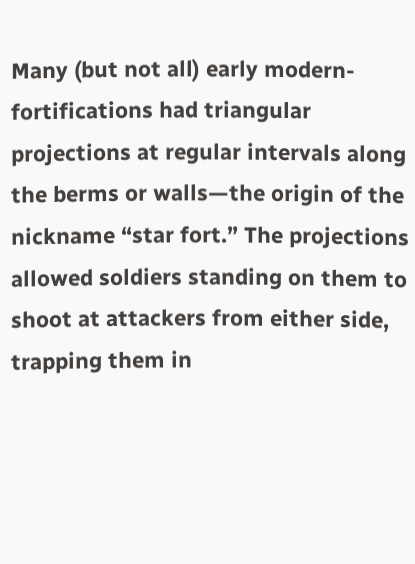Many (but not all) early modern-fortifications had triangular projections at regular intervals along the berms or walls—the origin of the nickname “star fort.” The projections allowed soldiers standing on them to shoot at attackers from either side, trapping them in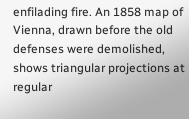enfilading fire. An 1858 map of Vienna, drawn before the old defenses were demolished, shows triangular projections at regular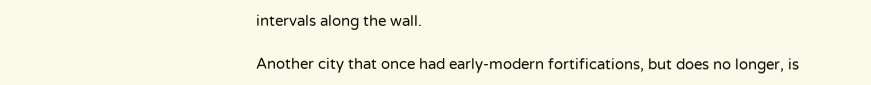intervals along the wall.

Another city that once had early-modern fortifications, but does no longer, is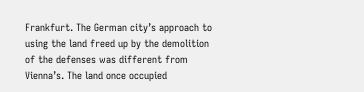Frankfurt. The German city’s approach to using the land freed up by the demolition of the defenses was different from Vienna’s. The land once occupied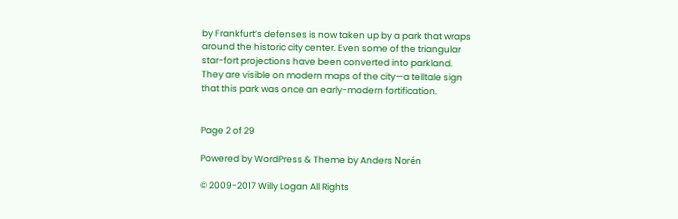by Frankfurt’s defenses is now taken up by a park that wraps around the historic city center. Even some of the triangular star-fort projections have been converted into parkland. They are visible on modern maps of the city—a telltale sign that this park was once an early-modern fortification.


Page 2 of 29

Powered by WordPress & Theme by Anders Norén

© 2009-2017 Willy Logan All Rights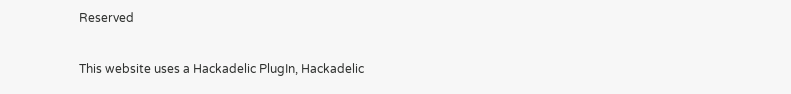Reserved

This website uses a Hackadelic PlugIn, Hackadelic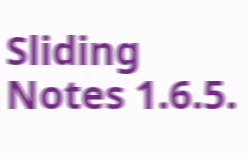Sliding Notes 1.6.5.